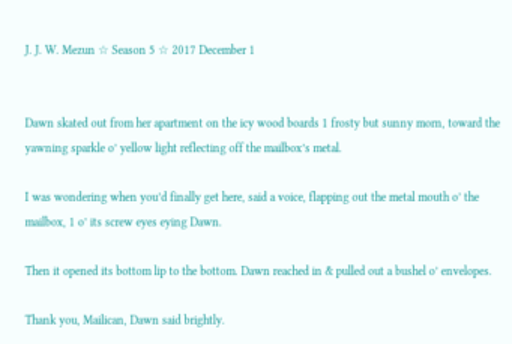J. J. W. Mezun ☆ Season 5 ☆ 2017 December 1


Dawn skated out from her apartment on the icy wood boards 1 frosty but sunny morn, toward the yawning sparkle o’ yellow light reflecting off the mailbox’s metal.

I was wondering when you’d finally get here, said a voice, flapping out the metal mouth o’ the mailbox, 1 o’ its screw eyes eying Dawn.

Then it opened its bottom lip to the bottom. Dawn reached in & pulled out a bushel o’ envelopes.

Thank you, Mailican, Dawn said brightly.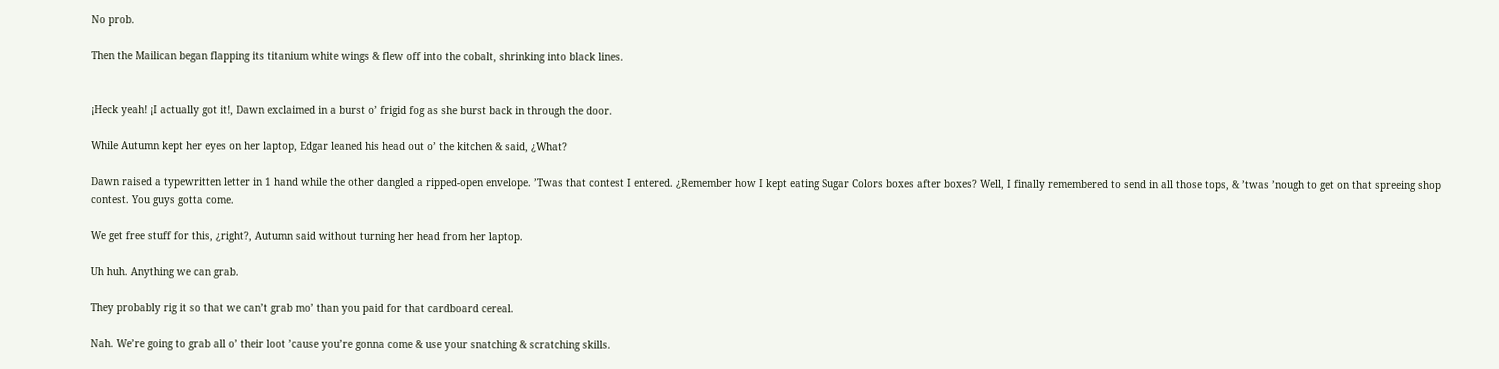No prob.

Then the Mailican began flapping its titanium white wings & flew off into the cobalt, shrinking into black lines.


¡Heck yeah! ¡I actually got it!, Dawn exclaimed in a burst o’ frigid fog as she burst back in through the door.

While Autumn kept her eyes on her laptop, Edgar leaned his head out o’ the kitchen & said, ¿What?

Dawn raised a typewritten letter in 1 hand while the other dangled a ripped-open envelope. ’Twas that contest I entered. ¿Remember how I kept eating Sugar Colors boxes after boxes? Well, I finally remembered to send in all those tops, & ’twas ’nough to get on that spreeing shop contest. You guys gotta come.

We get free stuff for this, ¿right?, Autumn said without turning her head from her laptop.

Uh huh. Anything we can grab.

They probably rig it so that we can’t grab mo’ than you paid for that cardboard cereal.

Nah. We’re going to grab all o’ their loot ’cause you’re gonna come & use your snatching & scratching skills.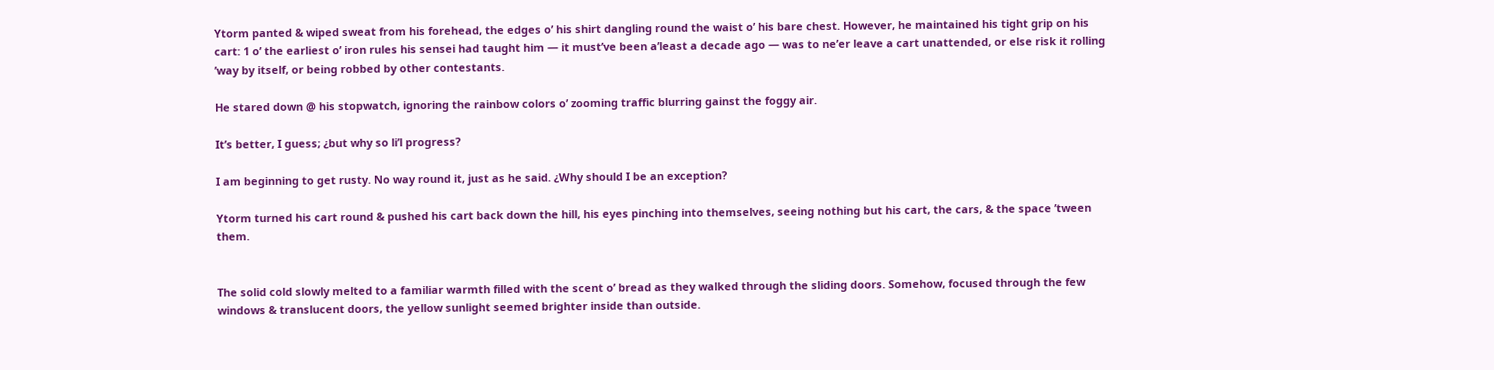Ytorm panted & wiped sweat from his forehead, the edges o’ his shirt dangling round the waist o’ his bare chest. However, he maintained his tight grip on his cart: 1 o’ the earliest o’ iron rules his sensei had taught him — it must’ve been a’least a decade ago — was to ne’er leave a cart unattended, or else risk it rolling ’way by itself, or being robbed by other contestants.

He stared down @ his stopwatch, ignoring the rainbow colors o’ zooming traffic blurring gainst the foggy air.

It’s better, I guess; ¿but why so li’l progress?

I am beginning to get rusty. No way round it, just as he said. ¿Why should I be an exception?

Ytorm turned his cart round & pushed his cart back down the hill, his eyes pinching into themselves, seeing nothing but his cart, the cars, & the space ’tween them.


The solid cold slowly melted to a familiar warmth filled with the scent o’ bread as they walked through the sliding doors. Somehow, focused through the few windows & translucent doors, the yellow sunlight seemed brighter inside than outside.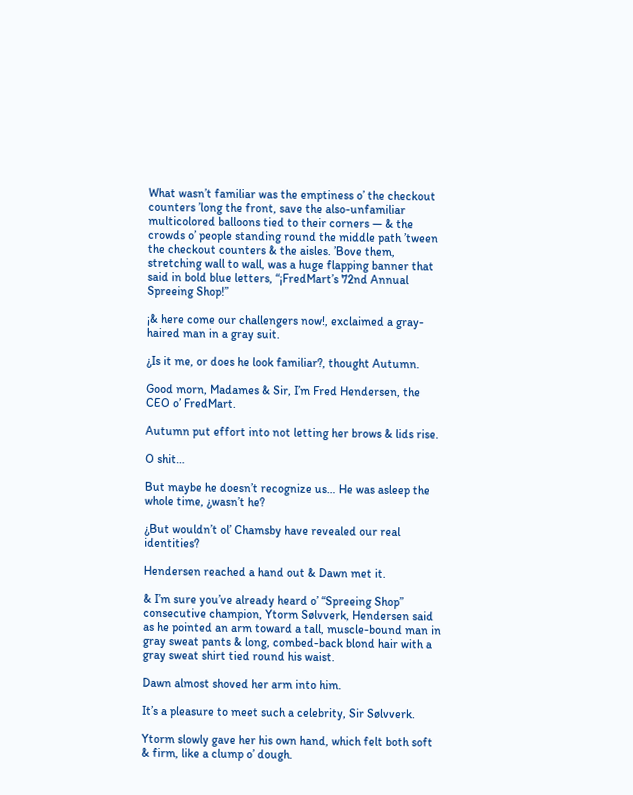What wasn’t familiar was the emptiness o’ the checkout counters ’long the front, save the also-unfamiliar multicolored balloons tied to their corners — & the crowds o’ people standing round the middle path ’tween the checkout counters & the aisles. ’Bove them, stretching wall to wall, was a huge flapping banner that said in bold blue letters, “¡FredMart’s 72nd Annual Spreeing Shop!”

¡& here come our challengers now!, exclaimed a gray-haired man in a gray suit.

¿Is it me, or does he look familiar?, thought Autumn.

Good morn, Madames & Sir, I’m Fred Hendersen, the CEO o’ FredMart.

Autumn put effort into not letting her brows & lids rise.

O shit…

But maybe he doesn’t recognize us… He was asleep the whole time, ¿wasn’t he?

¿But wouldn’t ol’ Chamsby have revealed our real identities?

Hendersen reached a hand out & Dawn met it.

& I’m sure you’ve already heard o’ “Spreeing Shop” consecutive champion, Ytorm Sølvverk, Hendersen said as he pointed an arm toward a tall, muscle-bound man in gray sweat pants & long, combed-back blond hair with a gray sweat shirt tied round his waist.

Dawn almost shoved her arm into him.

It’s a pleasure to meet such a celebrity, Sir Sølvverk.

Ytorm slowly gave her his own hand, which felt both soft & firm, like a clump o’ dough.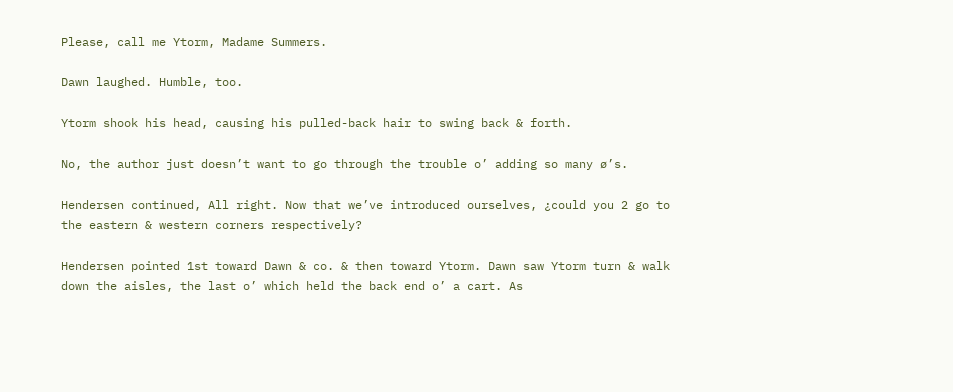Please, call me Ytorm, Madame Summers.

Dawn laughed. Humble, too.

Ytorm shook his head, causing his pulled-back hair to swing back & forth.

No, the author just doesn’t want to go through the trouble o’ adding so many ø’s.

Hendersen continued, All right. Now that we’ve introduced ourselves, ¿could you 2 go to the eastern & western corners respectively?

Hendersen pointed 1st toward Dawn & co. & then toward Ytorm. Dawn saw Ytorm turn & walk down the aisles, the last o’ which held the back end o’ a cart. As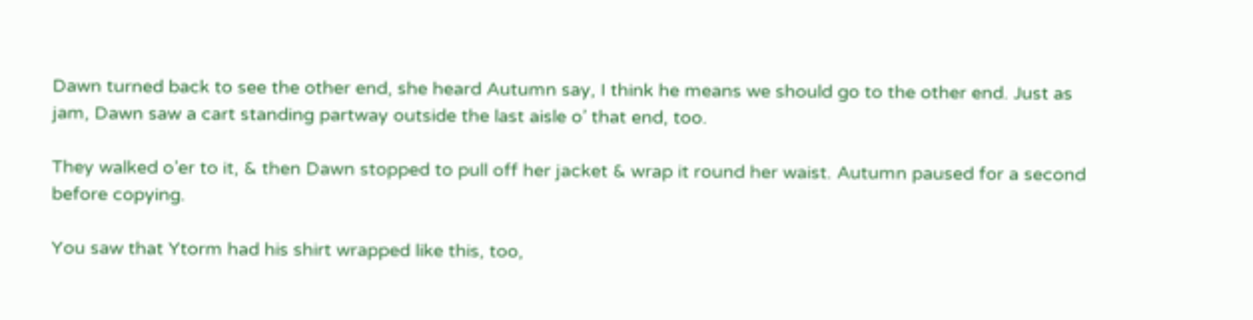Dawn turned back to see the other end, she heard Autumn say, I think he means we should go to the other end. Just as jam, Dawn saw a cart standing partway outside the last aisle o’ that end, too.

They walked o’er to it, & then Dawn stopped to pull off her jacket & wrap it round her waist. Autumn paused for a second before copying.

You saw that Ytorm had his shirt wrapped like this, too,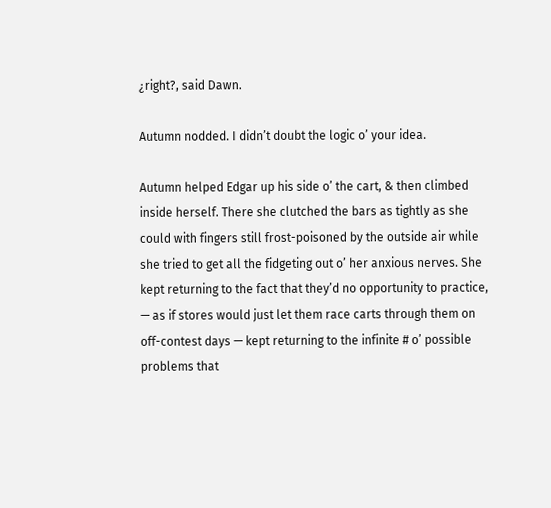¿right?, said Dawn.

Autumn nodded. I didn’t doubt the logic o’ your idea.

Autumn helped Edgar up his side o’ the cart, & then climbed inside herself. There she clutched the bars as tightly as she could with fingers still frost-poisoned by the outside air while she tried to get all the fidgeting out o’ her anxious nerves. She kept returning to the fact that they’d no opportunity to practice, — as if stores would just let them race carts through them on off-contest days — kept returning to the infinite # o’ possible problems that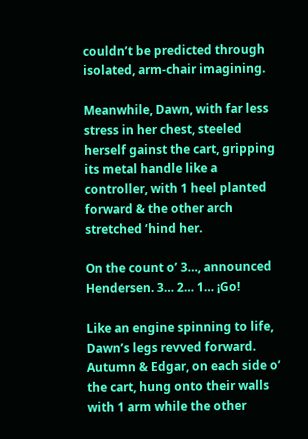couldn’t be predicted through isolated, arm-chair imagining.

Meanwhile, Dawn, with far less stress in her chest, steeled herself gainst the cart, gripping its metal handle like a controller, with 1 heel planted forward & the other arch stretched ’hind her.

On the count o’ 3…, announced Hendersen. 3… 2… 1… ¡Go!

Like an engine spinning to life, Dawn’s legs revved forward. Autumn & Edgar, on each side o’ the cart, hung onto their walls with 1 arm while the other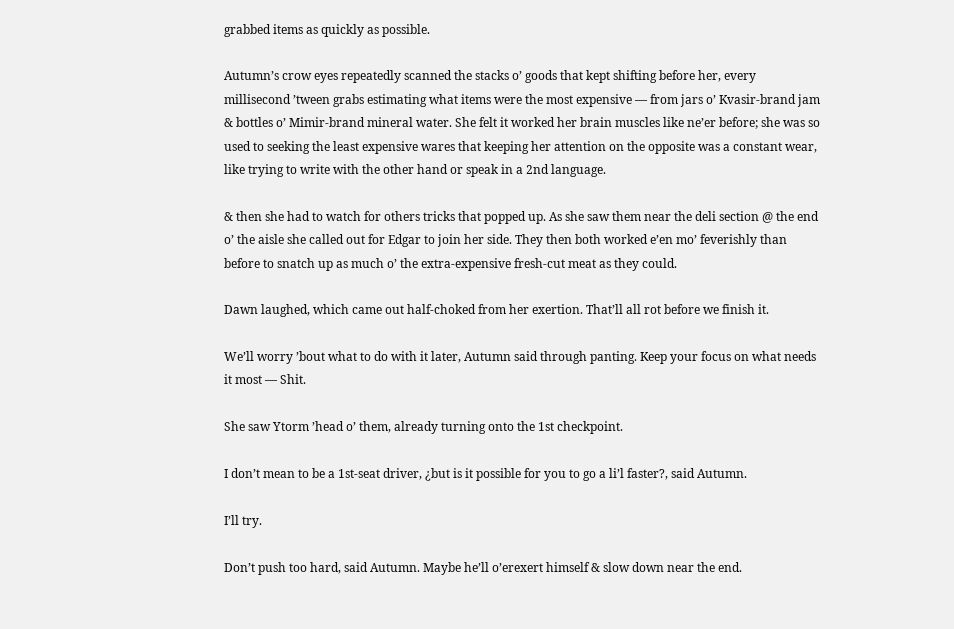grabbed items as quickly as possible.

Autumn’s crow eyes repeatedly scanned the stacks o’ goods that kept shifting before her, every millisecond ’tween grabs estimating what items were the most expensive — from jars o’ Kvasir-brand jam & bottles o’ Mimir-brand mineral water. She felt it worked her brain muscles like ne’er before; she was so used to seeking the least expensive wares that keeping her attention on the opposite was a constant wear, like trying to write with the other hand or speak in a 2nd language.

& then she had to watch for others tricks that popped up. As she saw them near the deli section @ the end o’ the aisle she called out for Edgar to join her side. They then both worked e’en mo’ feverishly than before to snatch up as much o’ the extra-expensive fresh-cut meat as they could.

Dawn laughed, which came out half-choked from her exertion. That’ll all rot before we finish it.

We’ll worry ’bout what to do with it later, Autumn said through panting. Keep your focus on what needs it most — Shit.

She saw Ytorm ’head o’ them, already turning onto the 1st checkpoint.

I don’t mean to be a 1st-seat driver, ¿but is it possible for you to go a li’l faster?, said Autumn.

I’ll try.

Don’t push too hard, said Autumn. Maybe he’ll o’erexert himself & slow down near the end.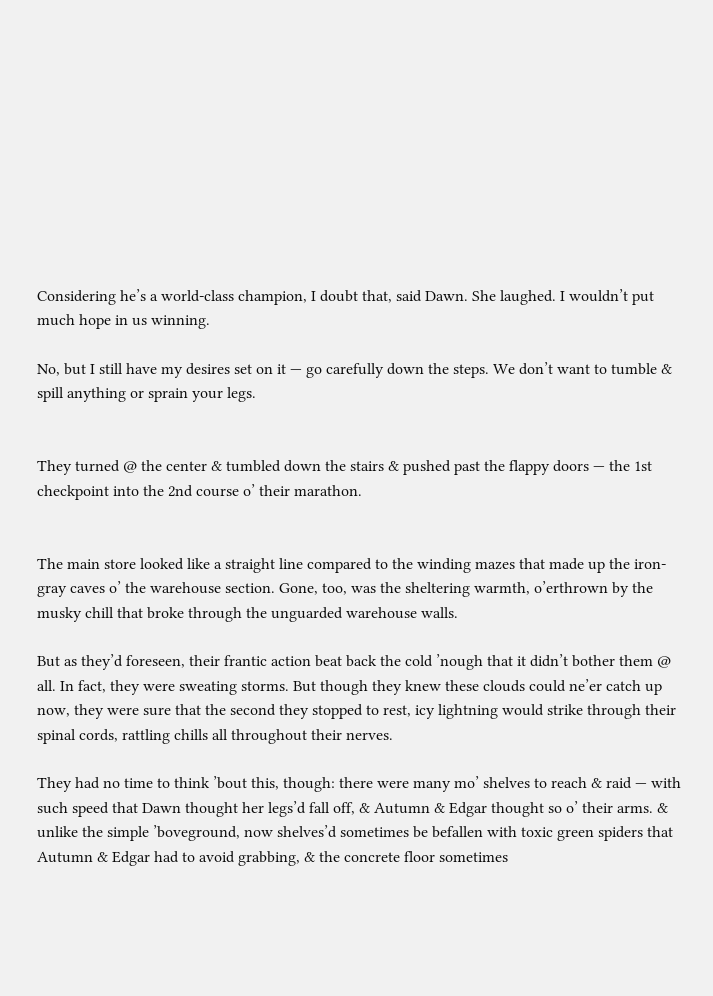Considering he’s a world-class champion, I doubt that, said Dawn. She laughed. I wouldn’t put much hope in us winning.

No, but I still have my desires set on it — go carefully down the steps. We don’t want to tumble & spill anything or sprain your legs.


They turned @ the center & tumbled down the stairs & pushed past the flappy doors — the 1st checkpoint into the 2nd course o’ their marathon.


The main store looked like a straight line compared to the winding mazes that made up the iron-gray caves o’ the warehouse section. Gone, too, was the sheltering warmth, o’erthrown by the musky chill that broke through the unguarded warehouse walls.

But as they’d foreseen, their frantic action beat back the cold ’nough that it didn’t bother them @ all. In fact, they were sweating storms. But though they knew these clouds could ne’er catch up now, they were sure that the second they stopped to rest, icy lightning would strike through their spinal cords, rattling chills all throughout their nerves.

They had no time to think ’bout this, though: there were many mo’ shelves to reach & raid — with such speed that Dawn thought her legs’d fall off, & Autumn & Edgar thought so o’ their arms. & unlike the simple ’boveground, now shelves’d sometimes be befallen with toxic green spiders that Autumn & Edgar had to avoid grabbing, & the concrete floor sometimes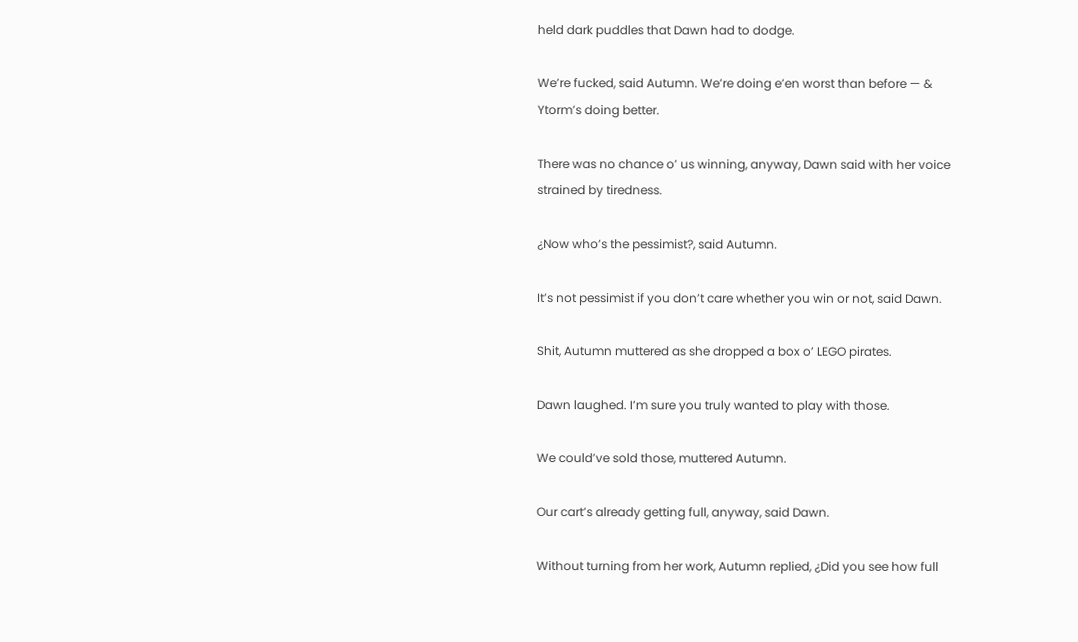held dark puddles that Dawn had to dodge.

We’re fucked, said Autumn. We’re doing e’en worst than before — & Ytorm’s doing better.

There was no chance o’ us winning, anyway, Dawn said with her voice strained by tiredness.

¿Now who’s the pessimist?, said Autumn.

It’s not pessimist if you don’t care whether you win or not, said Dawn.

Shit, Autumn muttered as she dropped a box o’ LEGO pirates.

Dawn laughed. I’m sure you truly wanted to play with those.

We could’ve sold those, muttered Autumn.

Our cart’s already getting full, anyway, said Dawn.

Without turning from her work, Autumn replied, ¿Did you see how full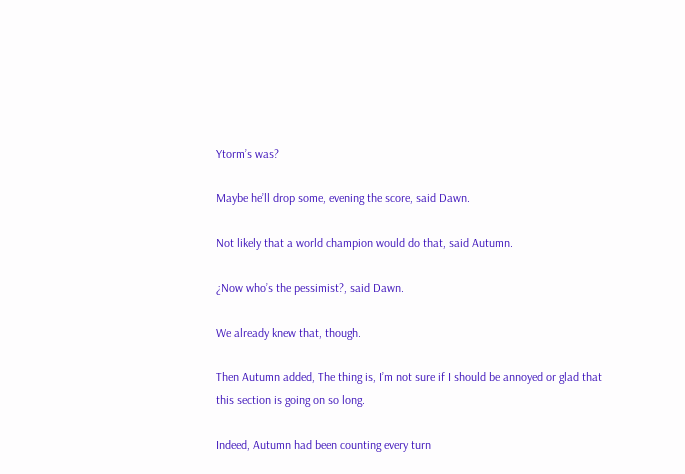Ytorm’s was?

Maybe he’ll drop some, evening the score, said Dawn.

Not likely that a world champion would do that, said Autumn.

¿Now who’s the pessimist?, said Dawn.

We already knew that, though.

Then Autumn added, The thing is, I’m not sure if I should be annoyed or glad that this section is going on so long.

Indeed, Autumn had been counting every turn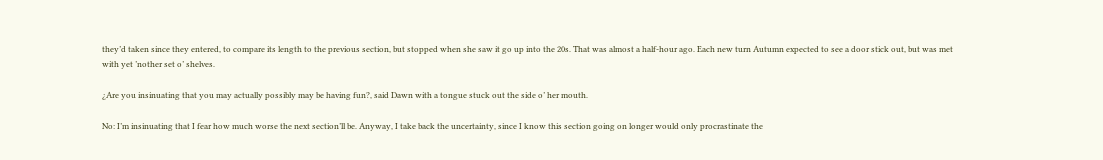they’d taken since they entered, to compare its length to the previous section, but stopped when she saw it go up into the 20s. That was almost a half-hour ago. Each new turn Autumn expected to see a door stick out, but was met with yet ’nother set o’ shelves.

¿Are you insinuating that you may actually possibly may be having fun?, said Dawn with a tongue stuck out the side o’ her mouth.

No: I’m insinuating that I fear how much worse the next section’ll be. Anyway, I take back the uncertainty, since I know this section going on longer would only procrastinate the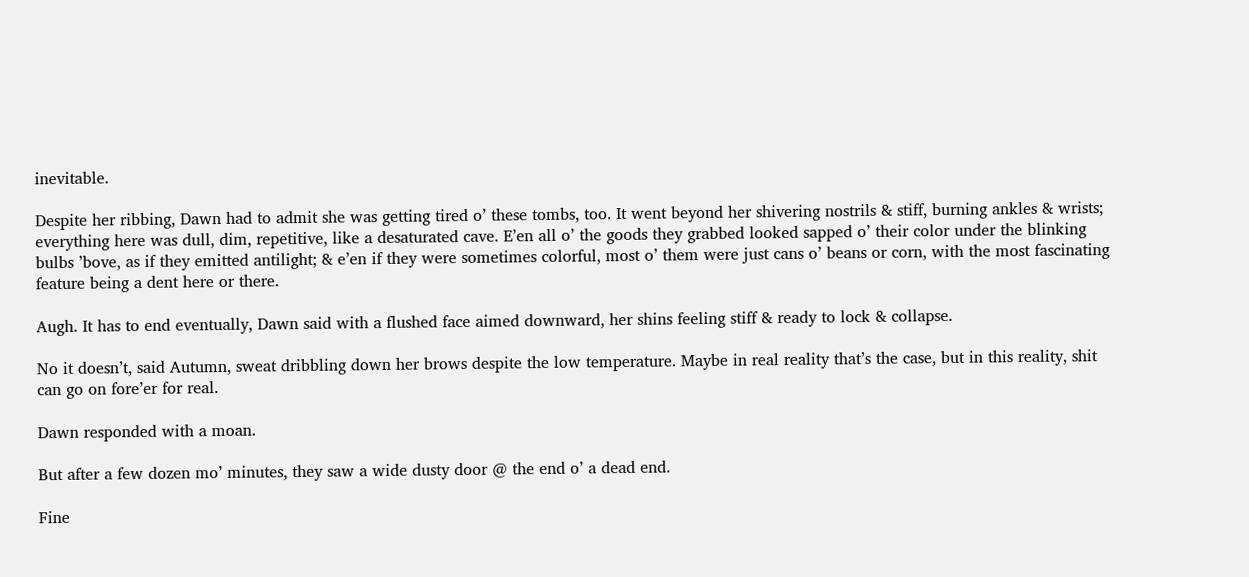inevitable.

Despite her ribbing, Dawn had to admit she was getting tired o’ these tombs, too. It went beyond her shivering nostrils & stiff, burning ankles & wrists; everything here was dull, dim, repetitive, like a desaturated cave. E’en all o’ the goods they grabbed looked sapped o’ their color under the blinking bulbs ’bove, as if they emitted antilight; & e’en if they were sometimes colorful, most o’ them were just cans o’ beans or corn, with the most fascinating feature being a dent here or there.

Augh. It has to end eventually, Dawn said with a flushed face aimed downward, her shins feeling stiff & ready to lock & collapse.

No it doesn’t, said Autumn, sweat dribbling down her brows despite the low temperature. Maybe in real reality that’s the case, but in this reality, shit can go on fore’er for real.

Dawn responded with a moan.

But after a few dozen mo’ minutes, they saw a wide dusty door @ the end o’ a dead end.

Fine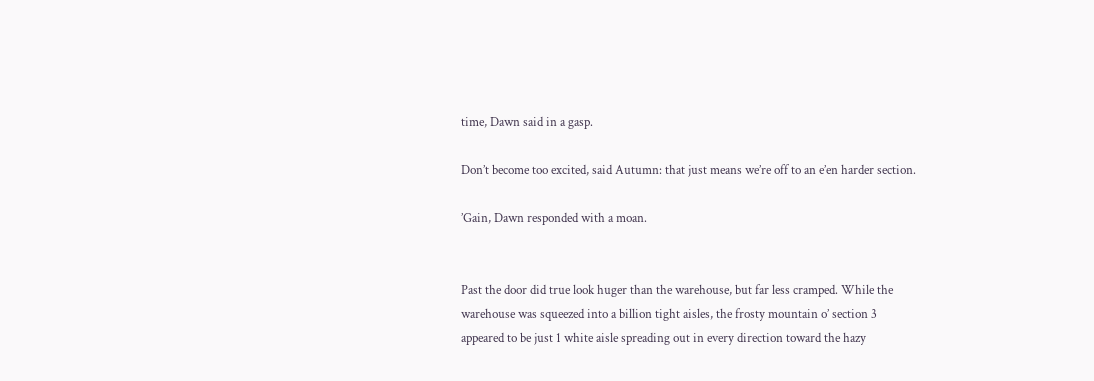time, Dawn said in a gasp.

Don’t become too excited, said Autumn: that just means we’re off to an e’en harder section.

’Gain, Dawn responded with a moan.


Past the door did true look huger than the warehouse, but far less cramped. While the warehouse was squeezed into a billion tight aisles, the frosty mountain o’ section 3 appeared to be just 1 white aisle spreading out in every direction toward the hazy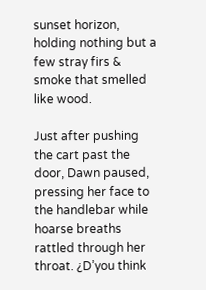sunset horizon, holding nothing but a few stray firs & smoke that smelled like wood.

Just after pushing the cart past the door, Dawn paused, pressing her face to the handlebar while hoarse breaths rattled through her throat. ¿D’you think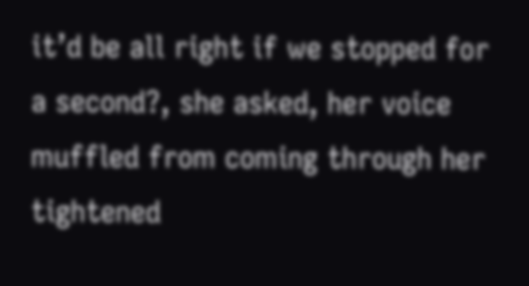it’d be all right if we stopped for a second?, she asked, her voice muffled from coming through her tightened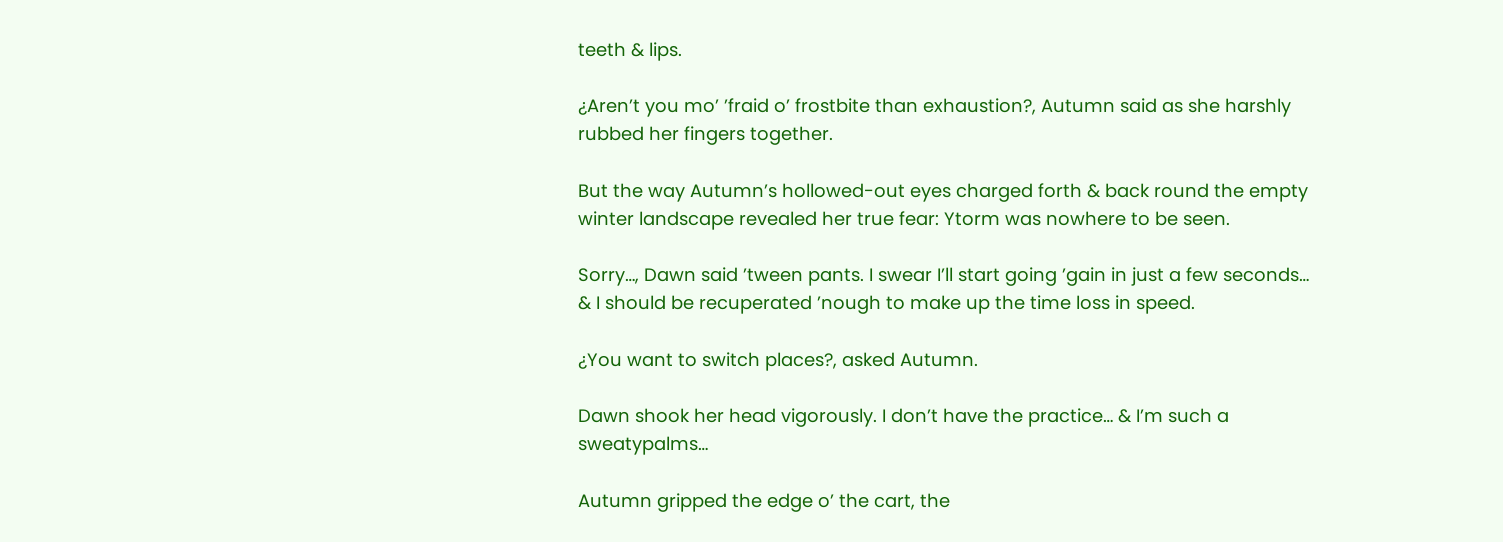teeth & lips.

¿Aren’t you mo’ ’fraid o’ frostbite than exhaustion?, Autumn said as she harshly rubbed her fingers together.

But the way Autumn’s hollowed-out eyes charged forth & back round the empty winter landscape revealed her true fear: Ytorm was nowhere to be seen.

Sorry…, Dawn said ’tween pants. I swear I’ll start going ’gain in just a few seconds… & I should be recuperated ’nough to make up the time loss in speed.

¿You want to switch places?, asked Autumn.

Dawn shook her head vigorously. I don’t have the practice… & I’m such a sweatypalms…

Autumn gripped the edge o’ the cart, the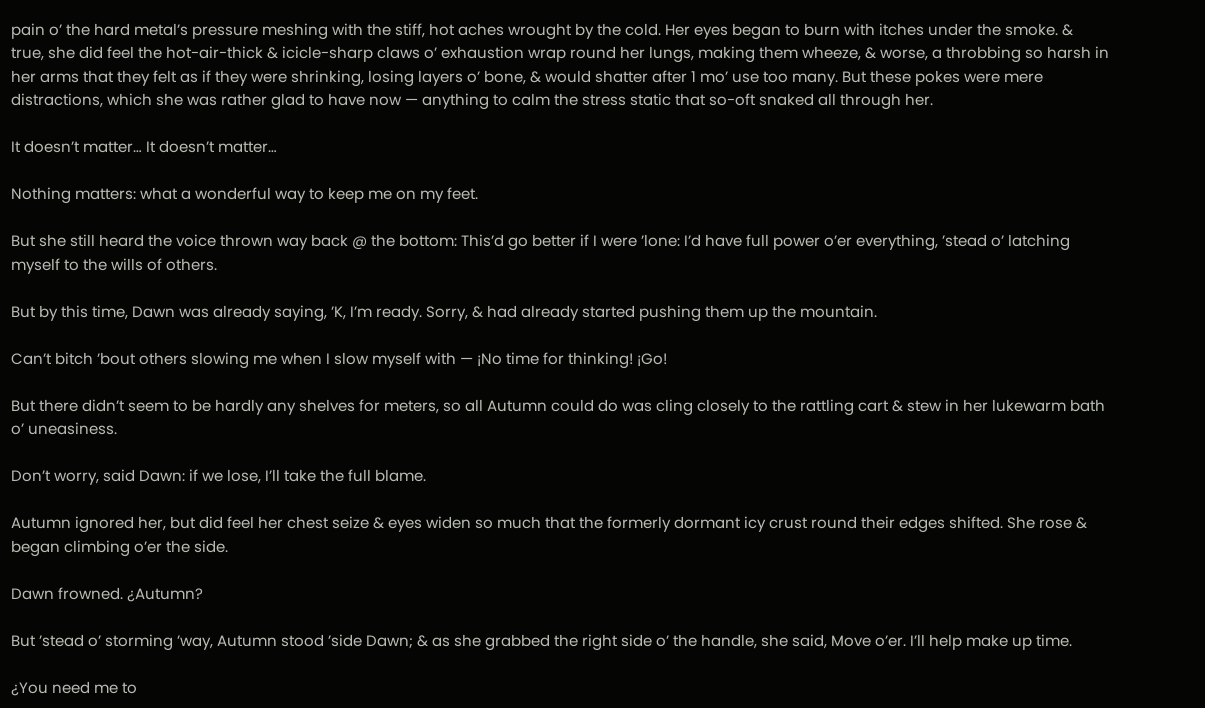pain o’ the hard metal’s pressure meshing with the stiff, hot aches wrought by the cold. Her eyes began to burn with itches under the smoke. & true, she did feel the hot-air-thick & icicle-sharp claws o’ exhaustion wrap round her lungs, making them wheeze, & worse, a throbbing so harsh in her arms that they felt as if they were shrinking, losing layers o’ bone, & would shatter after 1 mo’ use too many. But these pokes were mere distractions, which she was rather glad to have now — anything to calm the stress static that so-oft snaked all through her.

It doesn’t matter… It doesn’t matter…

Nothing matters: what a wonderful way to keep me on my feet.

But she still heard the voice thrown way back @ the bottom: This’d go better if I were ’lone: I’d have full power o’er everything, ’stead o’ latching myself to the wills of others.

But by this time, Dawn was already saying, ’K, I’m ready. Sorry, & had already started pushing them up the mountain.

Can’t bitch ’bout others slowing me when I slow myself with — ¡No time for thinking! ¡Go!

But there didn’t seem to be hardly any shelves for meters, so all Autumn could do was cling closely to the rattling cart & stew in her lukewarm bath o’ uneasiness.

Don’t worry, said Dawn: if we lose, I’ll take the full blame.

Autumn ignored her, but did feel her chest seize & eyes widen so much that the formerly dormant icy crust round their edges shifted. She rose & began climbing o’er the side.

Dawn frowned. ¿Autumn?

But ’stead o’ storming ’way, Autumn stood ’side Dawn; & as she grabbed the right side o’ the handle, she said, Move o’er. I’ll help make up time.

¿You need me to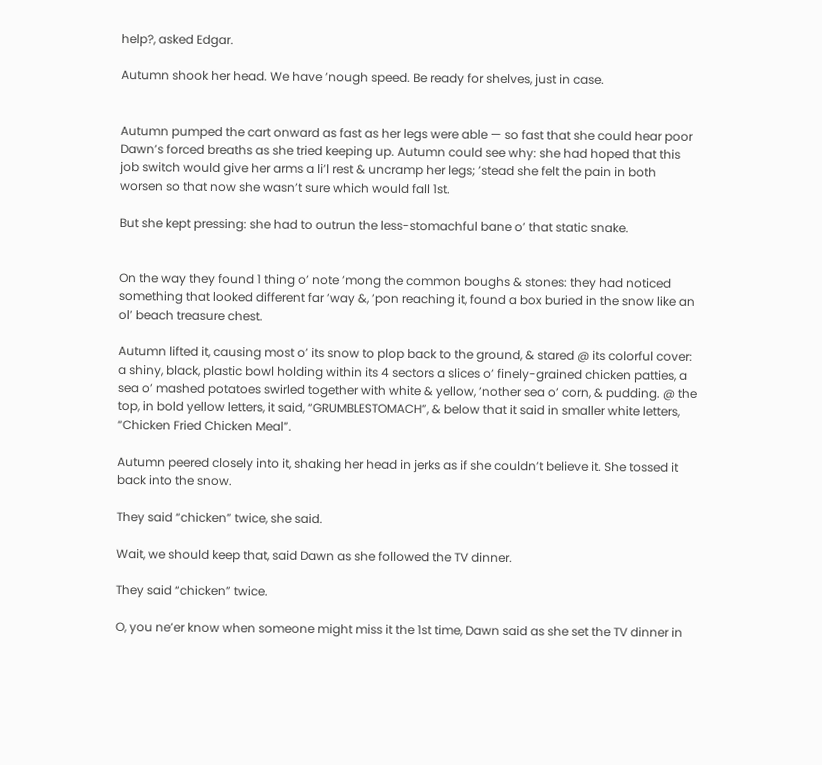help?, asked Edgar.

Autumn shook her head. We have ’nough speed. Be ready for shelves, just in case.


Autumn pumped the cart onward as fast as her legs were able — so fast that she could hear poor Dawn’s forced breaths as she tried keeping up. Autumn could see why: she had hoped that this job switch would give her arms a li’l rest & uncramp her legs; ’stead she felt the pain in both worsen so that now she wasn’t sure which would fall 1st.

But she kept pressing: she had to outrun the less-stomachful bane o’ that static snake.


On the way they found 1 thing o’ note ’mong the common boughs & stones: they had noticed something that looked different far ’way &, ’pon reaching it, found a box buried in the snow like an ol’ beach treasure chest.

Autumn lifted it, causing most o’ its snow to plop back to the ground, & stared @ its colorful cover: a shiny, black, plastic bowl holding within its 4 sectors a slices o’ finely-grained chicken patties, a sea o’ mashed potatoes swirled together with white & yellow, ’nother sea o’ corn, & pudding. @ the top, in bold yellow letters, it said, “GRUMBLESTOMACH”, & below that it said in smaller white letters, “Chicken Fried Chicken Meal”.

Autumn peered closely into it, shaking her head in jerks as if she couldn’t believe it. She tossed it back into the snow.

They said “chicken” twice, she said.

Wait, we should keep that, said Dawn as she followed the TV dinner.

They said “chicken” twice.

O, you ne’er know when someone might miss it the 1st time, Dawn said as she set the TV dinner in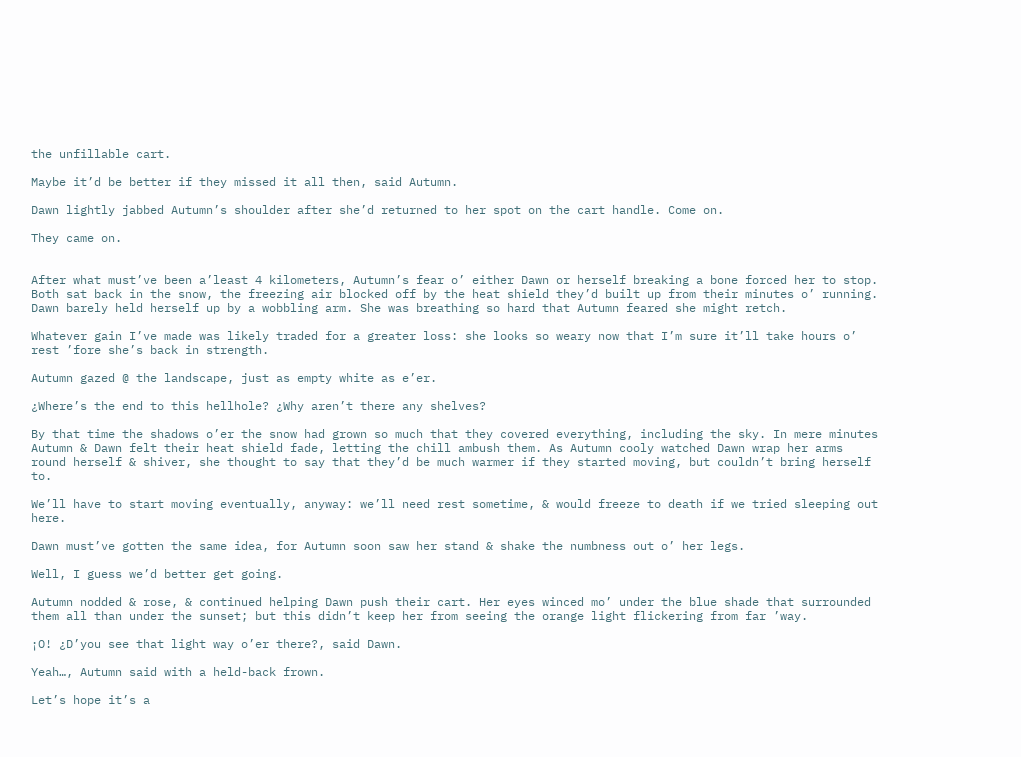the unfillable cart.

Maybe it’d be better if they missed it all then, said Autumn.

Dawn lightly jabbed Autumn’s shoulder after she’d returned to her spot on the cart handle. Come on.

They came on.


After what must’ve been a’least 4 kilometers, Autumn’s fear o’ either Dawn or herself breaking a bone forced her to stop. Both sat back in the snow, the freezing air blocked off by the heat shield they’d built up from their minutes o’ running. Dawn barely held herself up by a wobbling arm. She was breathing so hard that Autumn feared she might retch.

Whatever gain I’ve made was likely traded for a greater loss: she looks so weary now that I’m sure it’ll take hours o’ rest ’fore she’s back in strength.

Autumn gazed @ the landscape, just as empty white as e’er.

¿Where’s the end to this hellhole? ¿Why aren’t there any shelves?

By that time the shadows o’er the snow had grown so much that they covered everything, including the sky. In mere minutes Autumn & Dawn felt their heat shield fade, letting the chill ambush them. As Autumn cooly watched Dawn wrap her arms round herself & shiver, she thought to say that they’d be much warmer if they started moving, but couldn’t bring herself to.

We’ll have to start moving eventually, anyway: we’ll need rest sometime, & would freeze to death if we tried sleeping out here.

Dawn must’ve gotten the same idea, for Autumn soon saw her stand & shake the numbness out o’ her legs.

Well, I guess we’d better get going.

Autumn nodded & rose, & continued helping Dawn push their cart. Her eyes winced mo’ under the blue shade that surrounded them all than under the sunset; but this didn’t keep her from seeing the orange light flickering from far ’way.

¡O! ¿D’you see that light way o’er there?, said Dawn.

Yeah…, Autumn said with a held-back frown.

Let’s hope it’s a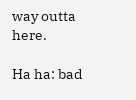way outta here.

Ha ha: bad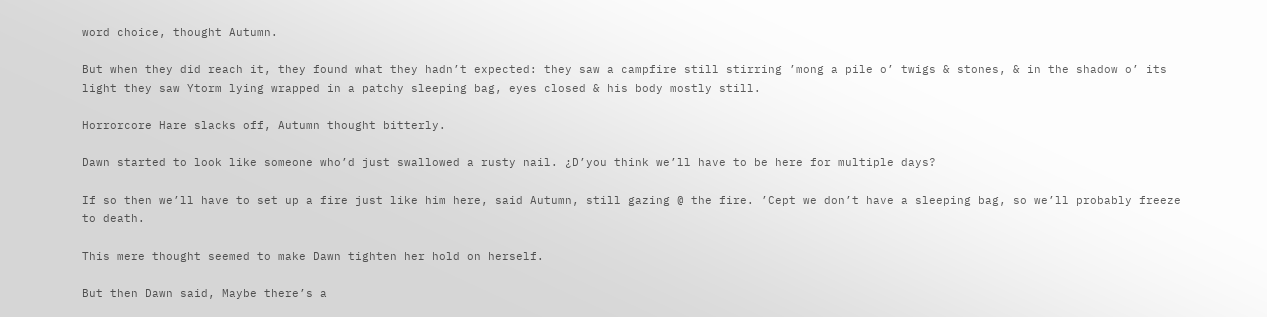word choice, thought Autumn.

But when they did reach it, they found what they hadn’t expected: they saw a campfire still stirring ’mong a pile o’ twigs & stones, & in the shadow o’ its light they saw Ytorm lying wrapped in a patchy sleeping bag, eyes closed & his body mostly still.

Horrorcore Hare slacks off, Autumn thought bitterly.

Dawn started to look like someone who’d just swallowed a rusty nail. ¿D’you think we’ll have to be here for multiple days?

If so then we’ll have to set up a fire just like him here, said Autumn, still gazing @ the fire. ’Cept we don’t have a sleeping bag, so we’ll probably freeze to death.

This mere thought seemed to make Dawn tighten her hold on herself.

But then Dawn said, Maybe there’s a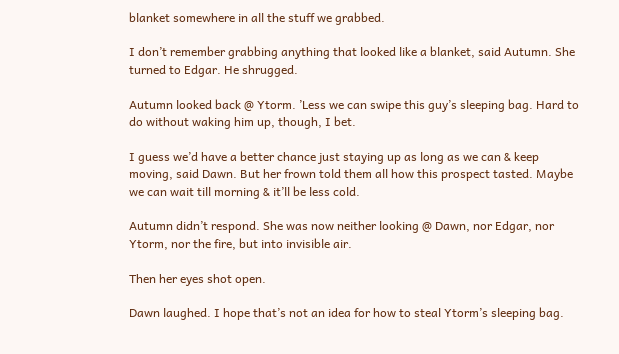blanket somewhere in all the stuff we grabbed.

I don’t remember grabbing anything that looked like a blanket, said Autumn. She turned to Edgar. He shrugged.

Autumn looked back @ Ytorm. ’Less we can swipe this guy’s sleeping bag. Hard to do without waking him up, though, I bet.

I guess we’d have a better chance just staying up as long as we can & keep moving, said Dawn. But her frown told them all how this prospect tasted. Maybe we can wait till morning & it’ll be less cold.

Autumn didn’t respond. She was now neither looking @ Dawn, nor Edgar, nor Ytorm, nor the fire, but into invisible air.

Then her eyes shot open.

Dawn laughed. I hope that’s not an idea for how to steal Ytorm’s sleeping bag.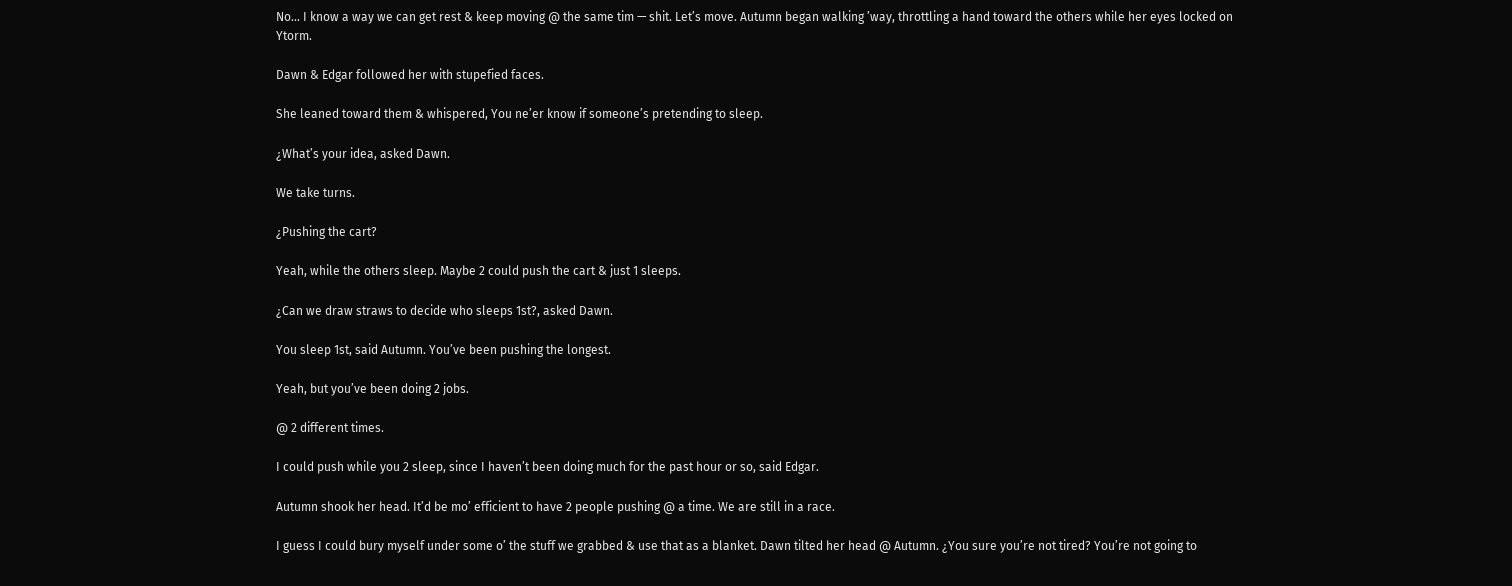No… I know a way we can get rest & keep moving @ the same tim — shit. Let’s move. Autumn began walking ’way, throttling a hand toward the others while her eyes locked on Ytorm.

Dawn & Edgar followed her with stupefied faces.

She leaned toward them & whispered, You ne’er know if someone’s pretending to sleep.

¿What’s your idea, asked Dawn.

We take turns.

¿Pushing the cart?

Yeah, while the others sleep. Maybe 2 could push the cart & just 1 sleeps.

¿Can we draw straws to decide who sleeps 1st?, asked Dawn.

You sleep 1st, said Autumn. You’ve been pushing the longest.

Yeah, but you’ve been doing 2 jobs.

@ 2 different times.

I could push while you 2 sleep, since I haven’t been doing much for the past hour or so, said Edgar.

Autumn shook her head. It’d be mo’ efficient to have 2 people pushing @ a time. We are still in a race.

I guess I could bury myself under some o’ the stuff we grabbed & use that as a blanket. Dawn tilted her head @ Autumn. ¿You sure you’re not tired? You’re not going to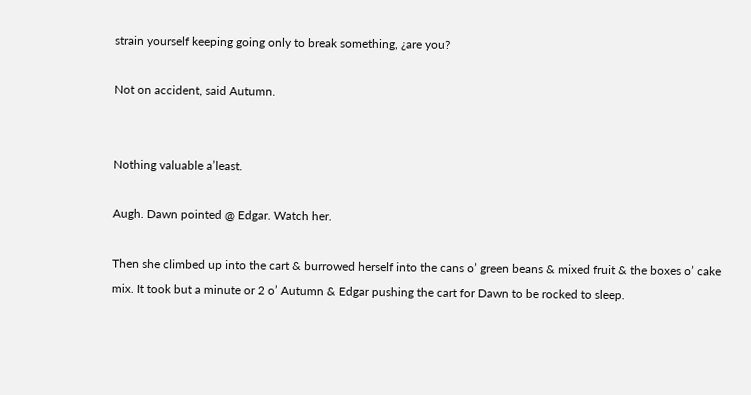strain yourself keeping going only to break something, ¿are you?

Not on accident, said Autumn.


Nothing valuable a’least.

Augh. Dawn pointed @ Edgar. Watch her.

Then she climbed up into the cart & burrowed herself into the cans o’ green beans & mixed fruit & the boxes o’ cake mix. It took but a minute or 2 o’ Autumn & Edgar pushing the cart for Dawn to be rocked to sleep.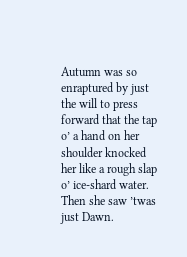Autumn was so enraptured by just the will to press forward that the tap o’ a hand on her shoulder knocked her like a rough slap o’ ice-shard water. Then she saw ’twas just Dawn.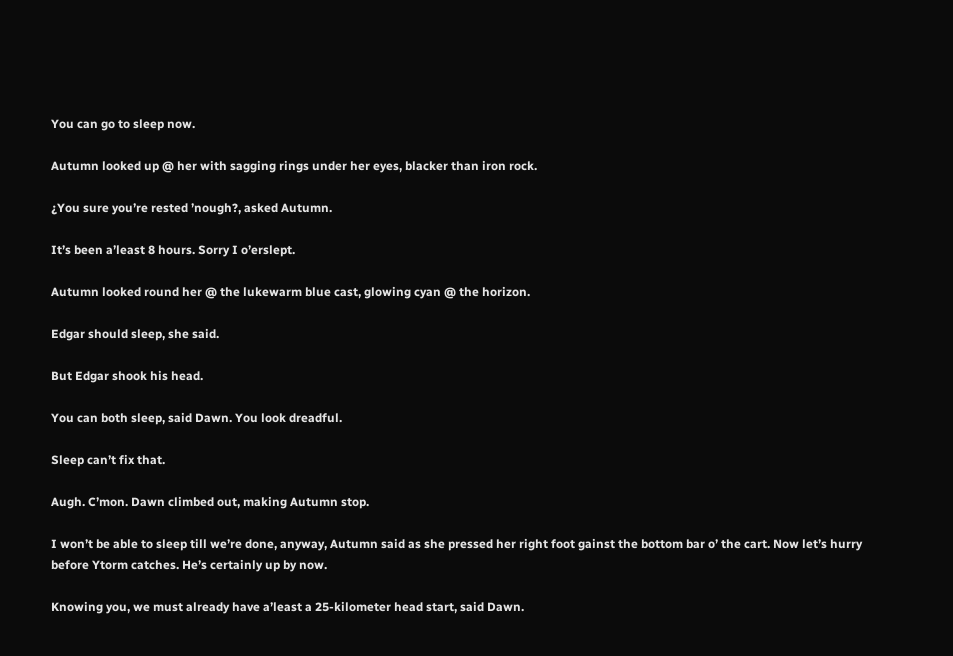You can go to sleep now.

Autumn looked up @ her with sagging rings under her eyes, blacker than iron rock.

¿You sure you’re rested ’nough?, asked Autumn.

It’s been a’least 8 hours. Sorry I o’erslept.

Autumn looked round her @ the lukewarm blue cast, glowing cyan @ the horizon.

Edgar should sleep, she said.

But Edgar shook his head.

You can both sleep, said Dawn. You look dreadful.

Sleep can’t fix that.

Augh. C’mon. Dawn climbed out, making Autumn stop.

I won’t be able to sleep till we’re done, anyway, Autumn said as she pressed her right foot gainst the bottom bar o’ the cart. Now let’s hurry before Ytorm catches. He’s certainly up by now.

Knowing you, we must already have a’least a 25-kilometer head start, said Dawn.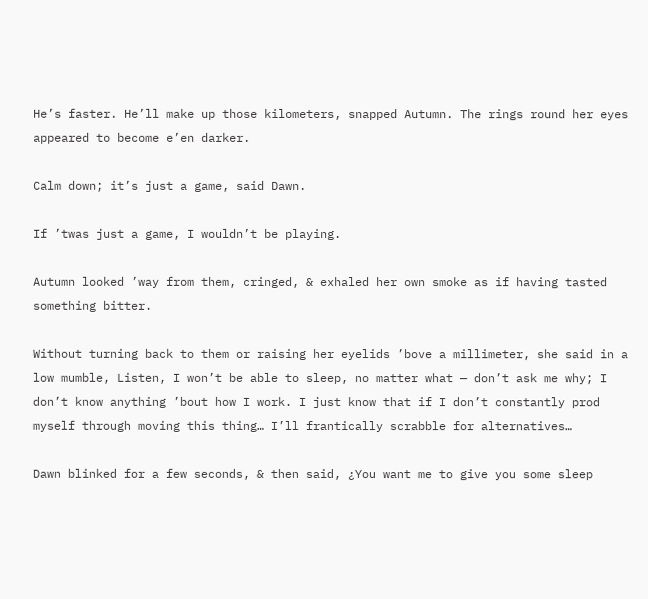He’s faster. He’ll make up those kilometers, snapped Autumn. The rings round her eyes appeared to become e’en darker.

Calm down; it’s just a game, said Dawn.

If ’twas just a game, I wouldn’t be playing.

Autumn looked ’way from them, cringed, & exhaled her own smoke as if having tasted something bitter.

Without turning back to them or raising her eyelids ’bove a millimeter, she said in a low mumble, Listen, I won’t be able to sleep, no matter what — don’t ask me why; I don’t know anything ’bout how I work. I just know that if I don’t constantly prod myself through moving this thing… I’ll frantically scrabble for alternatives…

Dawn blinked for a few seconds, & then said, ¿You want me to give you some sleep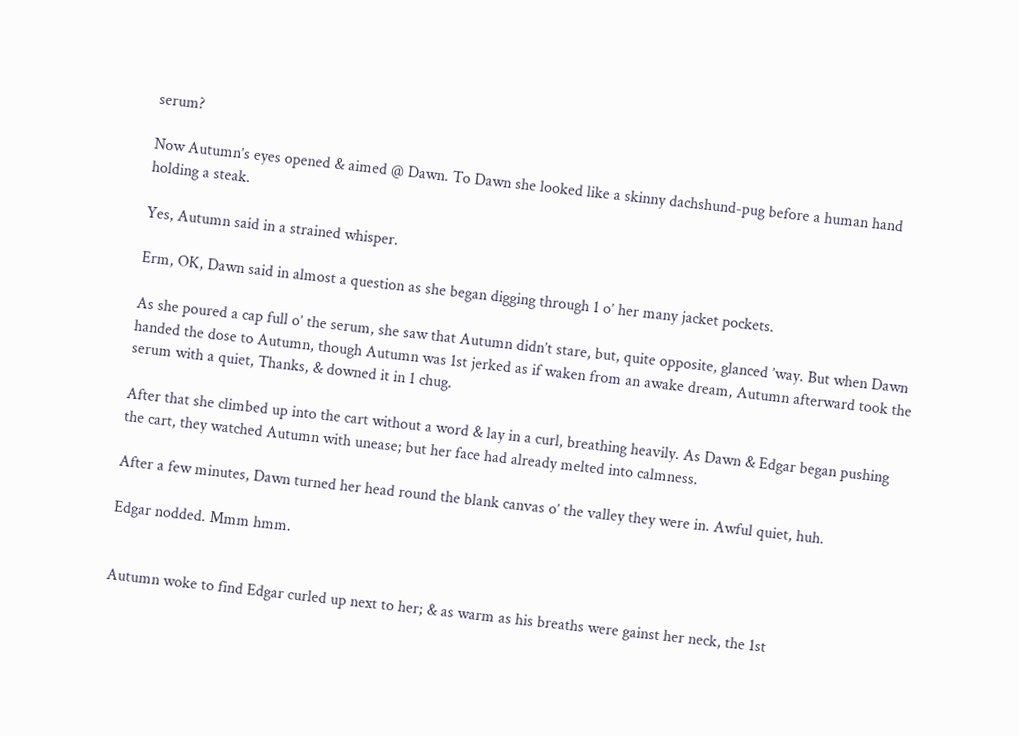serum?

Now Autumn’s eyes opened & aimed @ Dawn. To Dawn she looked like a skinny dachshund-pug before a human hand holding a steak.

Yes, Autumn said in a strained whisper.

Erm, OK, Dawn said in almost a question as she began digging through 1 o’ her many jacket pockets.

As she poured a cap full o’ the serum, she saw that Autumn didn’t stare, but, quite opposite, glanced ’way. But when Dawn handed the dose to Autumn, though Autumn was 1st jerked as if waken from an awake dream, Autumn afterward took the serum with a quiet, Thanks, & downed it in 1 chug.

After that she climbed up into the cart without a word & lay in a curl, breathing heavily. As Dawn & Edgar began pushing the cart, they watched Autumn with unease; but her face had already melted into calmness.

After a few minutes, Dawn turned her head round the blank canvas o’ the valley they were in. Awful quiet, huh.

Edgar nodded. Mmm hmm.


Autumn woke to find Edgar curled up next to her; & as warm as his breaths were gainst her neck, the 1st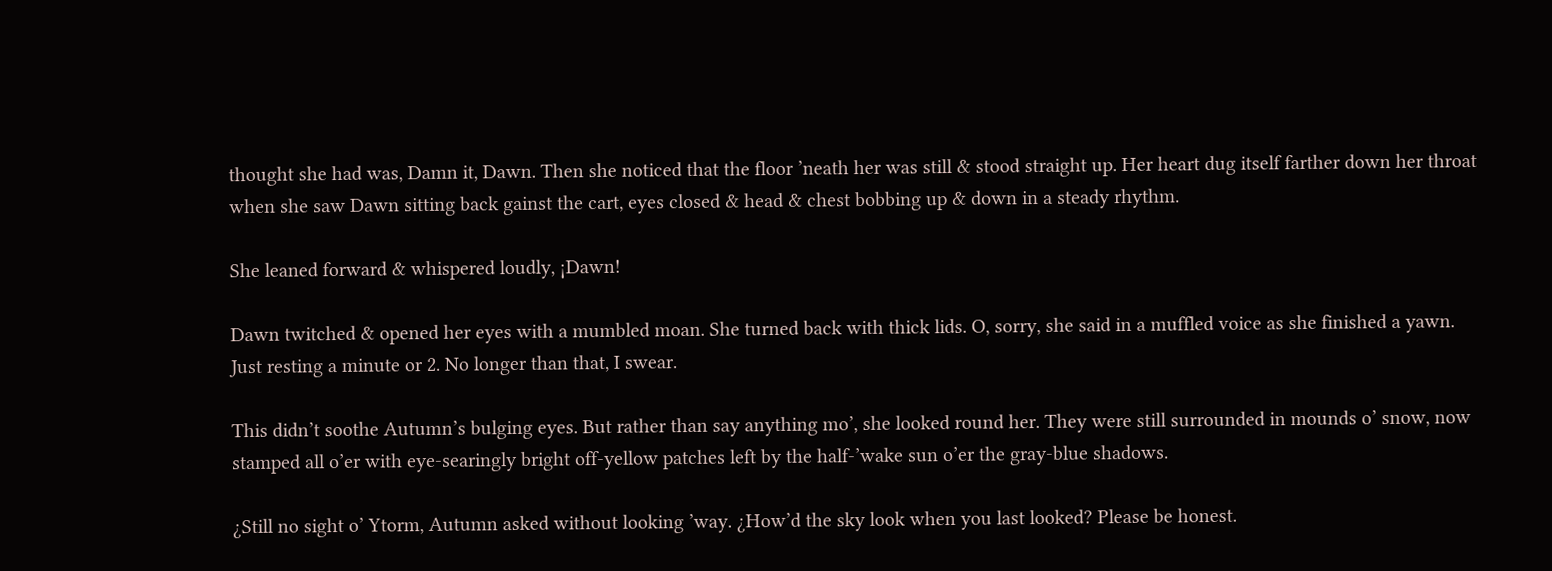thought she had was, Damn it, Dawn. Then she noticed that the floor ’neath her was still & stood straight up. Her heart dug itself farther down her throat when she saw Dawn sitting back gainst the cart, eyes closed & head & chest bobbing up & down in a steady rhythm.

She leaned forward & whispered loudly, ¡Dawn!

Dawn twitched & opened her eyes with a mumbled moan. She turned back with thick lids. O, sorry, she said in a muffled voice as she finished a yawn. Just resting a minute or 2. No longer than that, I swear.

This didn’t soothe Autumn’s bulging eyes. But rather than say anything mo’, she looked round her. They were still surrounded in mounds o’ snow, now stamped all o’er with eye-searingly bright off-yellow patches left by the half-’wake sun o’er the gray-blue shadows.

¿Still no sight o’ Ytorm, Autumn asked without looking ’way. ¿How’d the sky look when you last looked? Please be honest.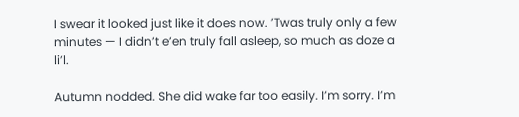I swear it looked just like it does now. ’Twas truly only a few minutes — I didn’t e’en truly fall asleep, so much as doze a li’l.

Autumn nodded. She did wake far too easily. I’m sorry. I’m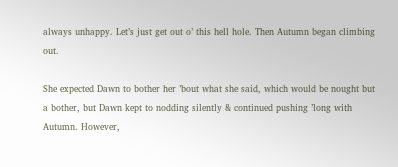always unhappy. Let’s just get out o’ this hell hole. Then Autumn began climbing out.

She expected Dawn to bother her ’bout what she said, which would be nought but a bother, but Dawn kept to nodding silently & continued pushing ’long with Autumn. However,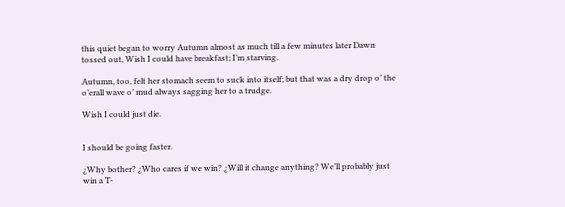this quiet began to worry Autumn almost as much till a few minutes later Dawn tossed out, Wish I could have breakfast; I’m starving.

Autumn, too, felt her stomach seem to suck into itself; but that was a dry drop o’ the o’erall wave o’ mud always sagging her to a trudge.

Wish I could just die.


I should be going faster.

¿Why bother? ¿Who cares if we win? ¿Will it change anything? We’ll probably just win a T-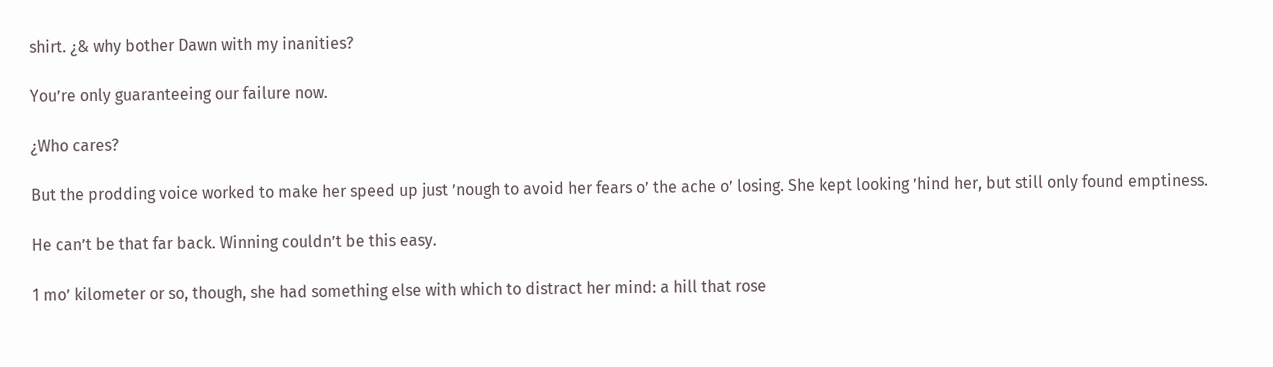shirt. ¿& why bother Dawn with my inanities?

You’re only guaranteeing our failure now.

¿Who cares?

But the prodding voice worked to make her speed up just ’nough to avoid her fears o’ the ache o’ losing. She kept looking ’hind her, but still only found emptiness.

He can’t be that far back. Winning couldn’t be this easy.

1 mo’ kilometer or so, though, she had something else with which to distract her mind: a hill that rose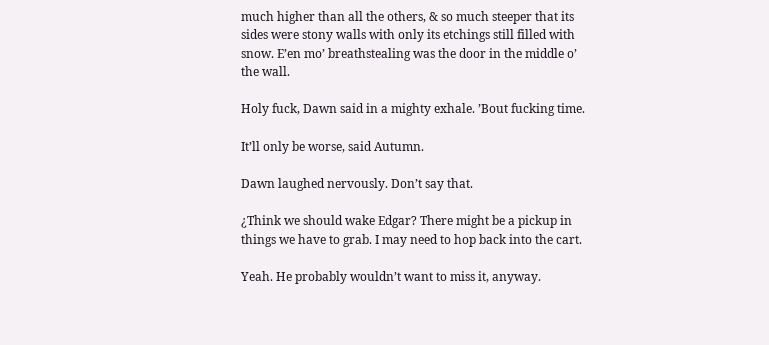much higher than all the others, & so much steeper that its sides were stony walls with only its etchings still filled with snow. E’en mo’ breathstealing was the door in the middle o’ the wall.

Holy fuck, Dawn said in a mighty exhale. ’Bout fucking time.

It’ll only be worse, said Autumn.

Dawn laughed nervously. Don’t say that.

¿Think we should wake Edgar? There might be a pickup in things we have to grab. I may need to hop back into the cart.

Yeah. He probably wouldn’t want to miss it, anyway.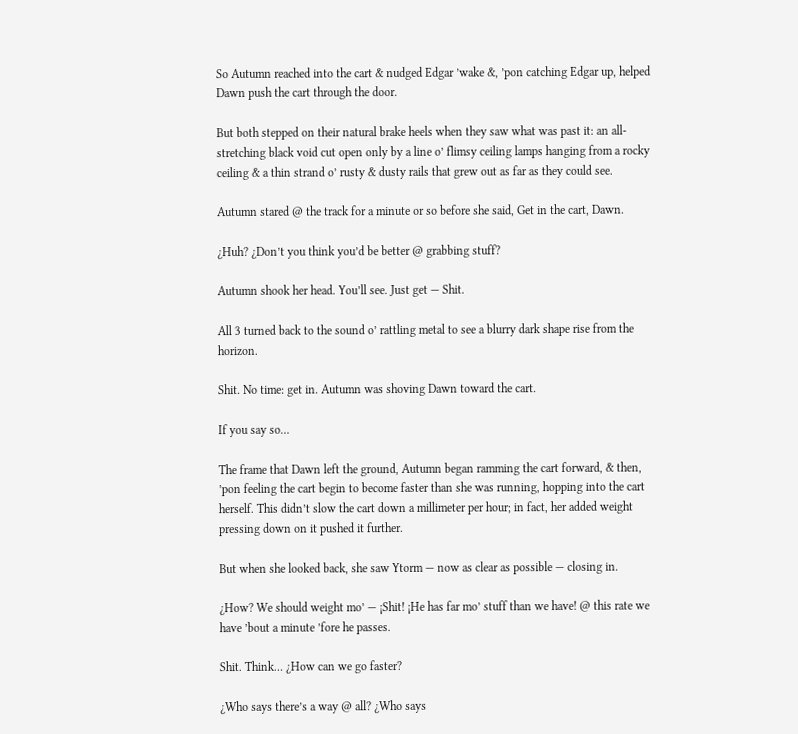So Autumn reached into the cart & nudged Edgar ’wake &, ’pon catching Edgar up, helped Dawn push the cart through the door.

But both stepped on their natural brake heels when they saw what was past it: an all-stretching black void cut open only by a line o’ flimsy ceiling lamps hanging from a rocky ceiling & a thin strand o’ rusty & dusty rails that grew out as far as they could see.

Autumn stared @ the track for a minute or so before she said, Get in the cart, Dawn.

¿Huh? ¿Don’t you think you’d be better @ grabbing stuff?

Autumn shook her head. You’ll see. Just get — Shit.

All 3 turned back to the sound o’ rattling metal to see a blurry dark shape rise from the horizon.

Shit. No time: get in. Autumn was shoving Dawn toward the cart.

If you say so…

The frame that Dawn left the ground, Autumn began ramming the cart forward, & then, ’pon feeling the cart begin to become faster than she was running, hopping into the cart herself. This didn’t slow the cart down a millimeter per hour; in fact, her added weight pressing down on it pushed it further.

But when she looked back, she saw Ytorm — now as clear as possible — closing in.

¿How? We should weight mo’ — ¡Shit! ¡He has far mo’ stuff than we have! @ this rate we have ’bout a minute ’fore he passes.

Shit. Think… ¿How can we go faster?

¿Who says there’s a way @ all? ¿Who says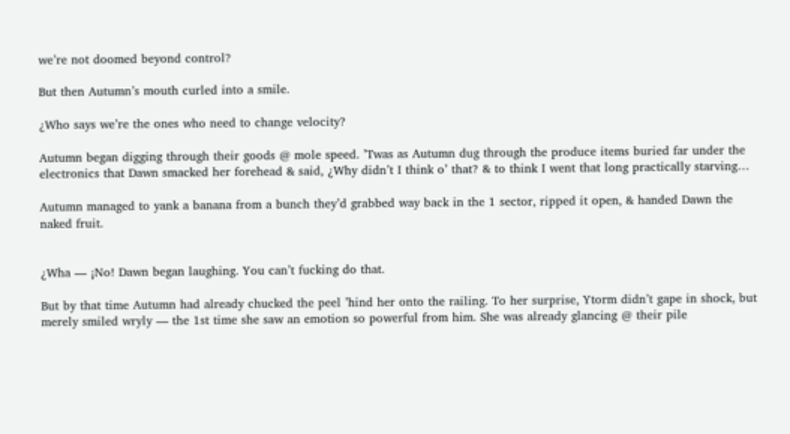we’re not doomed beyond control?

But then Autumn’s mouth curled into a smile.

¿Who says we’re the ones who need to change velocity?

Autumn began digging through their goods @ mole speed. ’Twas as Autumn dug through the produce items buried far under the electronics that Dawn smacked her forehead & said, ¿Why didn’t I think o’ that? & to think I went that long practically starving…

Autumn managed to yank a banana from a bunch they’d grabbed way back in the 1 sector, ripped it open, & handed Dawn the naked fruit.


¿Wha — ¡No! Dawn began laughing. You can’t fucking do that.

But by that time Autumn had already chucked the peel ’hind her onto the railing. To her surprise, Ytorm didn’t gape in shock, but merely smiled wryly — the 1st time she saw an emotion so powerful from him. She was already glancing @ their pile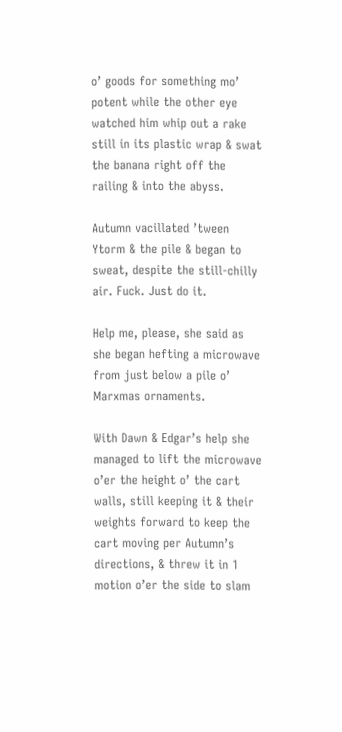o’ goods for something mo’ potent while the other eye watched him whip out a rake still in its plastic wrap & swat the banana right off the railing & into the abyss.

Autumn vacillated ’tween Ytorm & the pile & began to sweat, despite the still-chilly air. Fuck. Just do it.

Help me, please, she said as she began hefting a microwave from just below a pile o’ Marxmas ornaments.

With Dawn & Edgar’s help she managed to lift the microwave o’er the height o’ the cart walls, still keeping it & their weights forward to keep the cart moving per Autumn’s directions, & threw it in 1 motion o’er the side to slam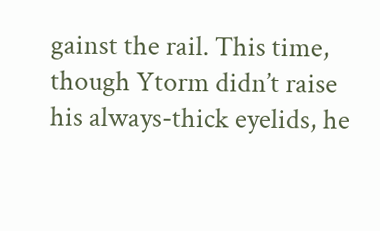gainst the rail. This time, though Ytorm didn’t raise his always-thick eyelids, he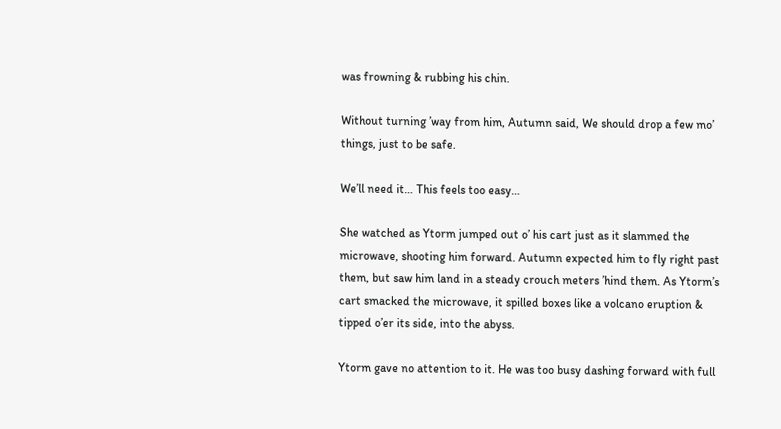was frowning & rubbing his chin.

Without turning ’way from him, Autumn said, We should drop a few mo’ things, just to be safe.

We’ll need it… This feels too easy…

She watched as Ytorm jumped out o’ his cart just as it slammed the microwave, shooting him forward. Autumn expected him to fly right past them, but saw him land in a steady crouch meters ’hind them. As Ytorm’s cart smacked the microwave, it spilled boxes like a volcano eruption & tipped o’er its side, into the abyss.

Ytorm gave no attention to it. He was too busy dashing forward with full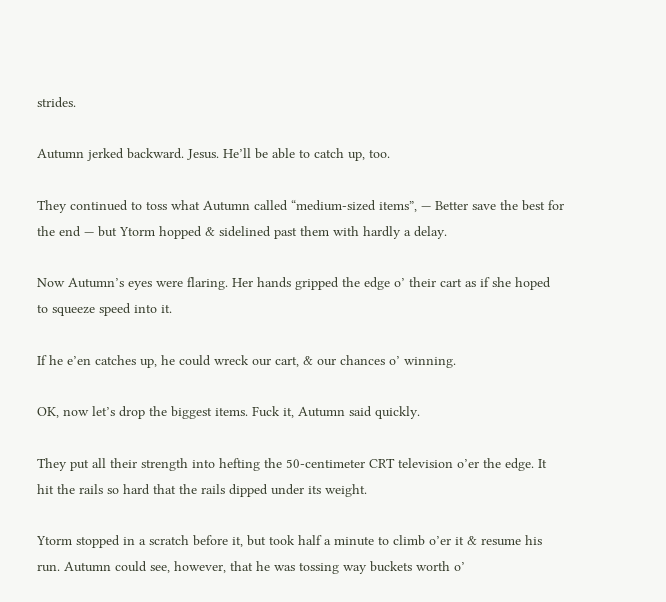strides.

Autumn jerked backward. Jesus. He’ll be able to catch up, too.

They continued to toss what Autumn called “medium-sized items”, — Better save the best for the end — but Ytorm hopped & sidelined past them with hardly a delay.

Now Autumn’s eyes were flaring. Her hands gripped the edge o’ their cart as if she hoped to squeeze speed into it.

If he e’en catches up, he could wreck our cart, & our chances o’ winning.

OK, now let’s drop the biggest items. Fuck it, Autumn said quickly.

They put all their strength into hefting the 50-centimeter CRT television o’er the edge. It hit the rails so hard that the rails dipped under its weight.

Ytorm stopped in a scratch before it, but took half a minute to climb o’er it & resume his run. Autumn could see, however, that he was tossing way buckets worth o’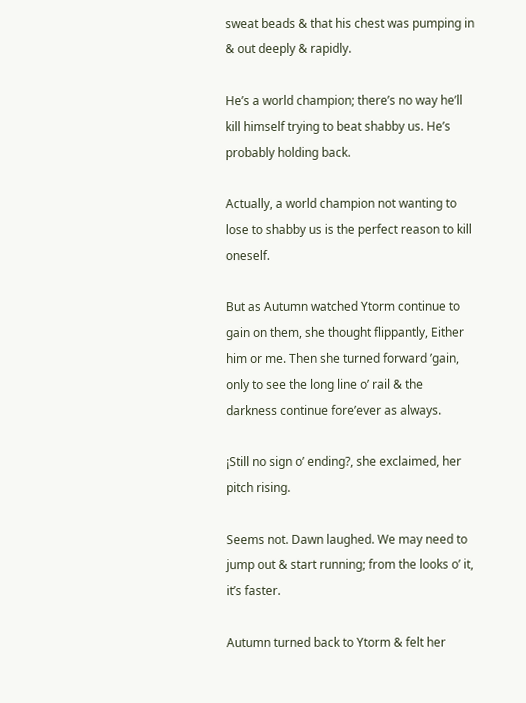sweat beads & that his chest was pumping in & out deeply & rapidly.

He’s a world champion; there’s no way he’ll kill himself trying to beat shabby us. He’s probably holding back.

Actually, a world champion not wanting to lose to shabby us is the perfect reason to kill oneself.

But as Autumn watched Ytorm continue to gain on them, she thought flippantly, Either him or me. Then she turned forward ’gain, only to see the long line o’ rail & the darkness continue fore’ever as always.

¡Still no sign o’ ending?, she exclaimed, her pitch rising.

Seems not. Dawn laughed. We may need to jump out & start running; from the looks o’ it, it’s faster.

Autumn turned back to Ytorm & felt her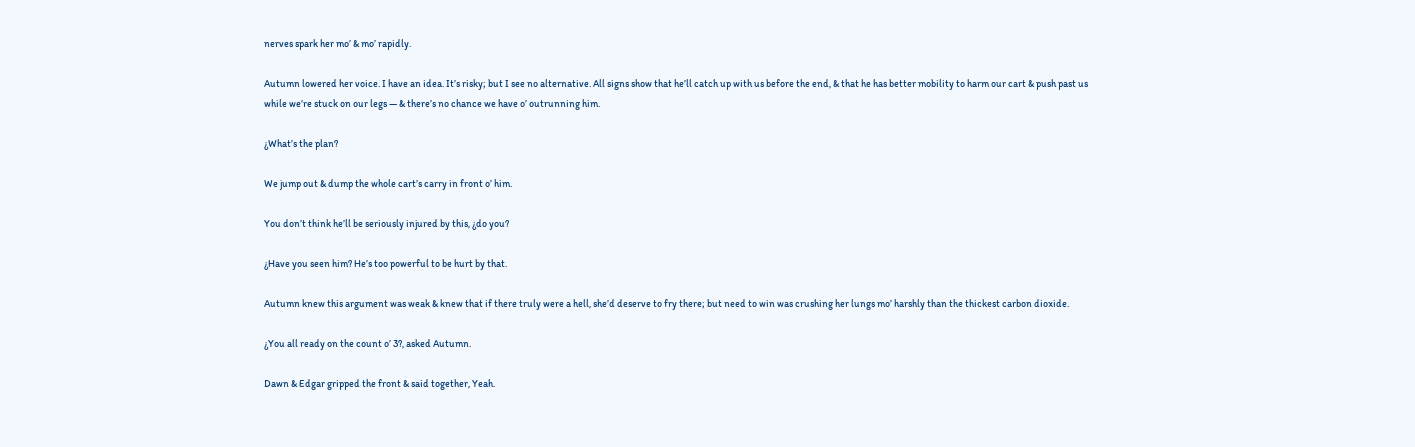nerves spark her mo’ & mo’ rapidly.

Autumn lowered her voice. I have an idea. It’s risky; but I see no alternative. All signs show that he’ll catch up with us before the end, & that he has better mobility to harm our cart & push past us while we’re stuck on our legs — & there’s no chance we have o’ outrunning him.

¿What’s the plan?

We jump out & dump the whole cart’s carry in front o’ him.

You don’t think he’ll be seriously injured by this, ¿do you?

¿Have you seen him? He’s too powerful to be hurt by that.

Autumn knew this argument was weak & knew that if there truly were a hell, she’d deserve to fry there; but need to win was crushing her lungs mo’ harshly than the thickest carbon dioxide.

¿You all ready on the count o’ 3?, asked Autumn.

Dawn & Edgar gripped the front & said together, Yeah.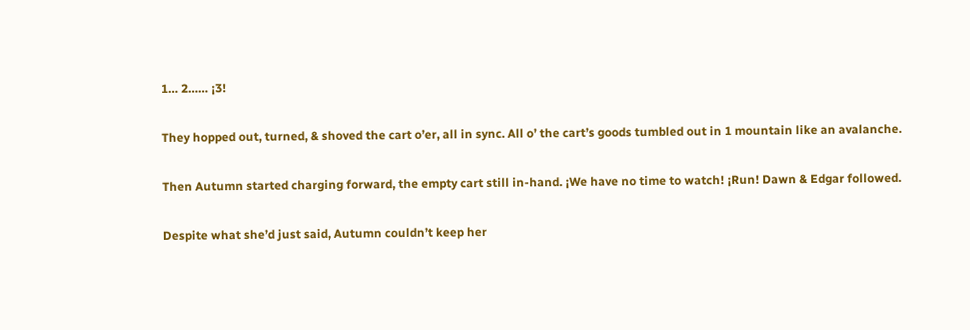1… 2…… ¡3!

They hopped out, turned, & shoved the cart o’er, all in sync. All o’ the cart’s goods tumbled out in 1 mountain like an avalanche.

Then Autumn started charging forward, the empty cart still in-hand. ¡We have no time to watch! ¡Run! Dawn & Edgar followed.

Despite what she’d just said, Autumn couldn’t keep her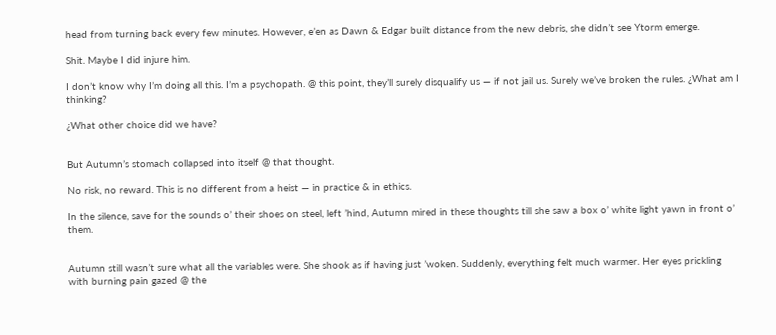head from turning back every few minutes. However, e’en as Dawn & Edgar built distance from the new debris, she didn’t see Ytorm emerge.

Shit. Maybe I did injure him.

I don’t know why I’m doing all this. I’m a psychopath. @ this point, they’ll surely disqualify us — if not jail us. Surely we’ve broken the rules. ¿What am I thinking?

¿What other choice did we have?


But Autumn’s stomach collapsed into itself @ that thought.

No risk, no reward. This is no different from a heist — in practice & in ethics.

In the silence, save for the sounds o’ their shoes on steel, left ’hind, Autumn mired in these thoughts till she saw a box o’ white light yawn in front o’ them.


Autumn still wasn’t sure what all the variables were. She shook as if having just ’woken. Suddenly, everything felt much warmer. Her eyes prickling with burning pain gazed @ the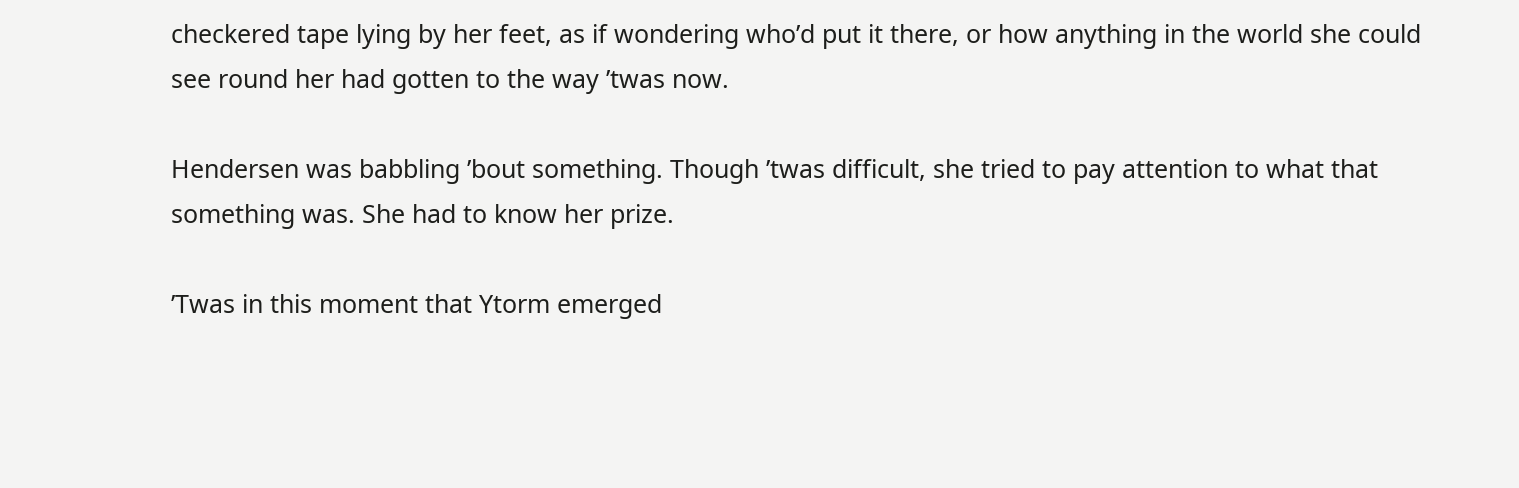checkered tape lying by her feet, as if wondering who’d put it there, or how anything in the world she could see round her had gotten to the way ’twas now.

Hendersen was babbling ’bout something. Though ’twas difficult, she tried to pay attention to what that something was. She had to know her prize.

’Twas in this moment that Ytorm emerged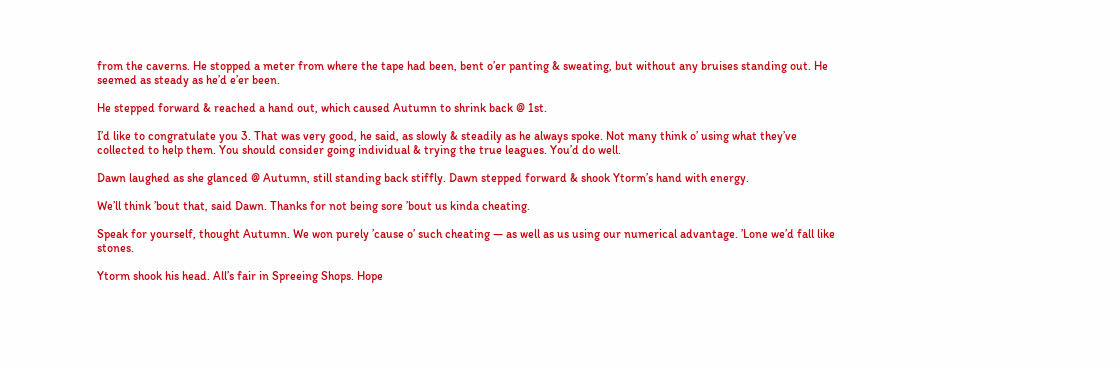from the caverns. He stopped a meter from where the tape had been, bent o’er panting & sweating, but without any bruises standing out. He seemed as steady as he’d e’er been.

He stepped forward & reached a hand out, which caused Autumn to shrink back @ 1st.

I’d like to congratulate you 3. That was very good, he said, as slowly & steadily as he always spoke. Not many think o’ using what they’ve collected to help them. You should consider going individual & trying the true leagues. You’d do well.

Dawn laughed as she glanced @ Autumn, still standing back stiffly. Dawn stepped forward & shook Ytorm’s hand with energy.

We’ll think ’bout that, said Dawn. Thanks for not being sore ’bout us kinda cheating.

Speak for yourself, thought Autumn. We won purely ’cause o’ such cheating — as well as us using our numerical advantage. ’Lone we’d fall like stones.

Ytorm shook his head. All’s fair in Spreeing Shops. Hope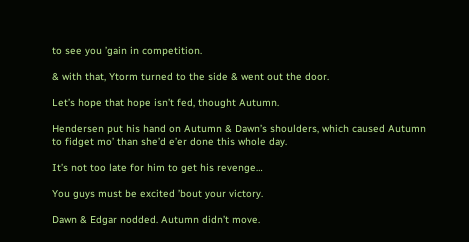to see you ’gain in competition.

& with that, Ytorm turned to the side & went out the door.

Let’s hope that hope isn’t fed, thought Autumn.

Hendersen put his hand on Autumn & Dawn’s shoulders, which caused Autumn to fidget mo’ than she’d e’er done this whole day.

It’s not too late for him to get his revenge…

You guys must be excited ’bout your victory.

Dawn & Edgar nodded. Autumn didn’t move.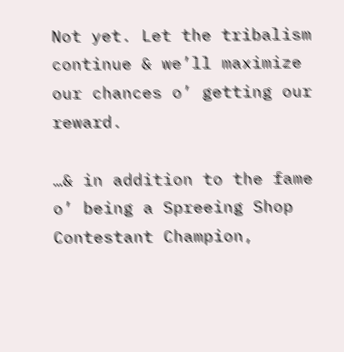Not yet. Let the tribalism continue & we’ll maximize our chances o’ getting our reward.

…& in addition to the fame o’ being a Spreeing Shop Contestant Champion,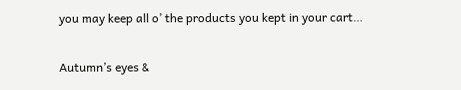you may keep all o’ the products you kept in your cart…

Autumn’s eyes &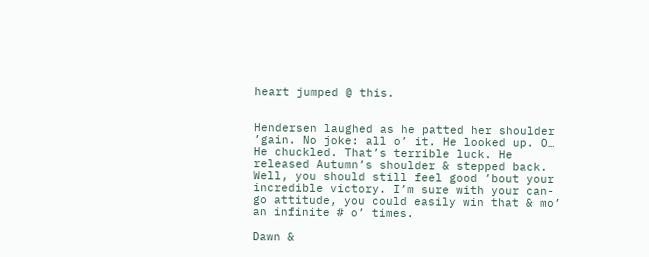heart jumped @ this.


Hendersen laughed as he patted her shoulder ’gain. No joke: all o’ it. He looked up. O… He chuckled. That’s terrible luck. He released Autumn’s shoulder & stepped back. Well, you should still feel good ’bout your incredible victory. I’m sure with your can-go attitude, you could easily win that & mo’ an infinite # o’ times.

Dawn &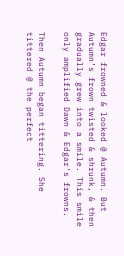Edgar frowned & looked @ Autumn. But Autumn’s frown twisted & shrunk, & then gradually grew into a smile. This smile only amplified Dawn & Edgar’s frowns.

Then Autumn began tittering. She tittered @ the perfect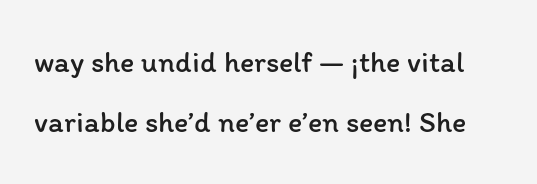way she undid herself — ¡the vital variable she’d ne’er e’en seen! She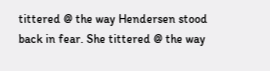tittered @ the way Hendersen stood back in fear. She tittered @ the way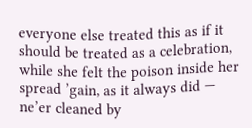everyone else treated this as if it should be treated as a celebration, while she felt the poison inside her spread ’gain, as it always did — ne’er cleaned by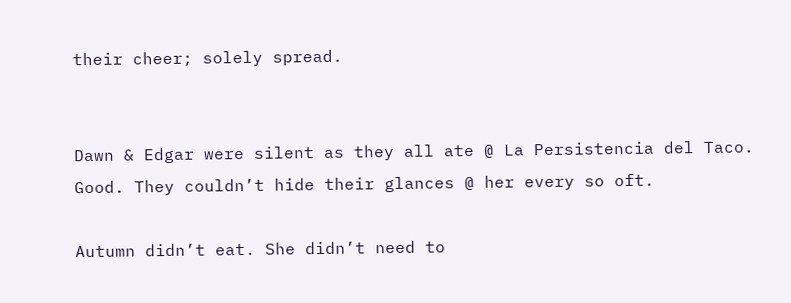their cheer; solely spread.


Dawn & Edgar were silent as they all ate @ La Persistencia del Taco. Good. They couldn’t hide their glances @ her every so oft.

Autumn didn’t eat. She didn’t need to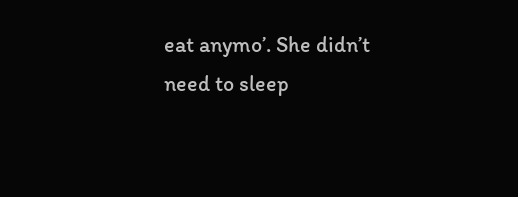eat anymo’. She didn’t need to sleep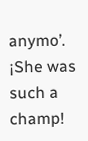anymo’. ¡She was such a champ!